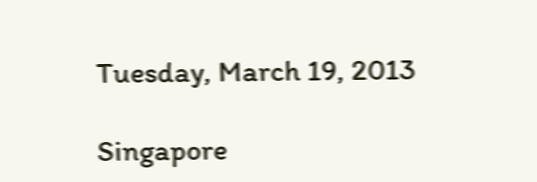Tuesday, March 19, 2013

Singapore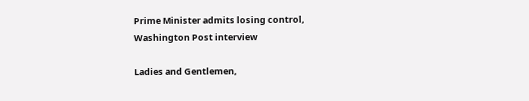Prime Minister admits losing control, Washington Post interview

Ladies and Gentlemen,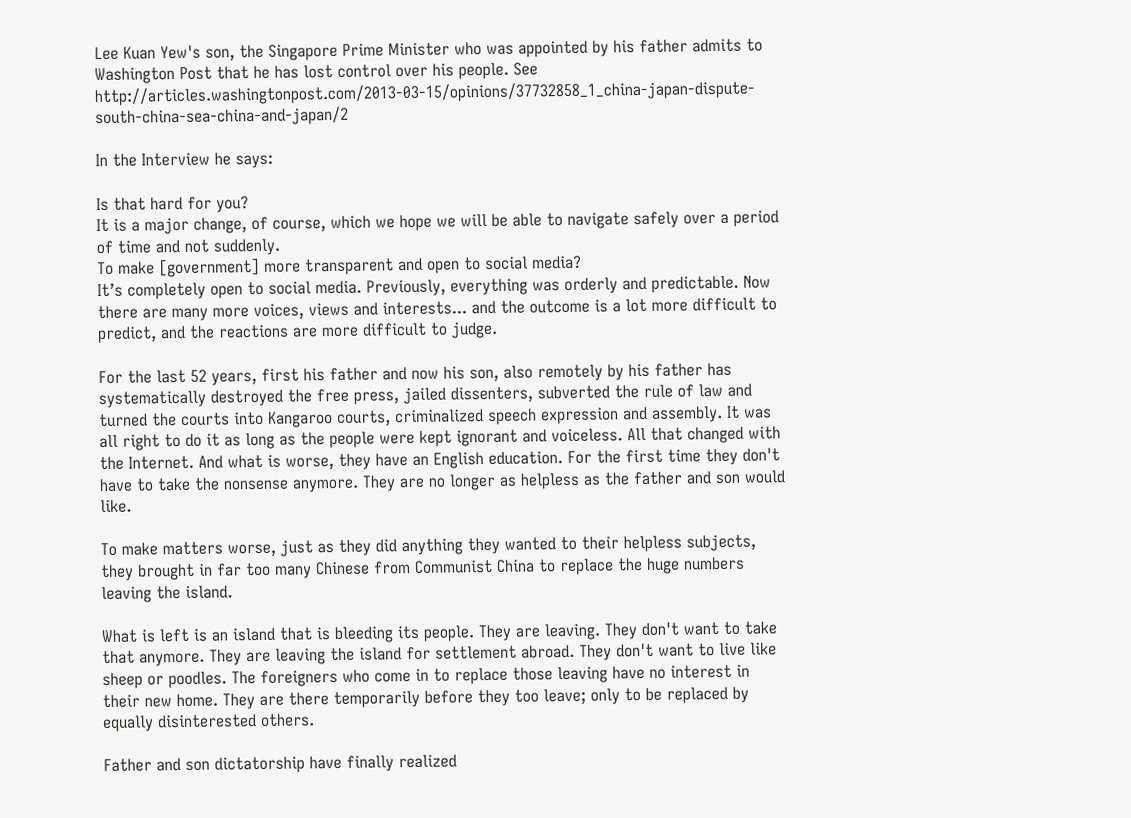Lee Kuan Yew's son, the Singapore Prime Minister who was appointed by his father admits to Washington Post that he has lost control over his people. See http://articles.washingtonpost.com/2013-03-15/opinions/37732858_1_china-japan-dispute-south-china-sea-china-and-japan/2

In the Interview he says:

Is that hard for you?
It is a major change, of course, which we hope we will be able to navigate safely over a period of time and not suddenly.
To make [government] more transparent and open to social media?
It’s completely open to social media. Previously, everything was orderly and predictable. Now there are many more voices, views and interests... and the outcome is a lot more difficult to predict, and the reactions are more difficult to judge.

For the last 52 years, first his father and now his son, also remotely by his father has systematically destroyed the free press, jailed dissenters, subverted the rule of law and turned the courts into Kangaroo courts, criminalized speech expression and assembly. It was all right to do it as long as the people were kept ignorant and voiceless. All that changed with the Internet. And what is worse, they have an English education. For the first time they don't have to take the nonsense anymore. They are no longer as helpless as the father and son would like.

To make matters worse, just as they did anything they wanted to their helpless subjects, they brought in far too many Chinese from Communist China to replace the huge numbers leaving the island.

What is left is an island that is bleeding its people. They are leaving. They don't want to take that anymore. They are leaving the island for settlement abroad. They don't want to live like sheep or poodles. The foreigners who come in to replace those leaving have no interest in their new home. They are there temporarily before they too leave; only to be replaced by equally disinterested others.

Father and son dictatorship have finally realized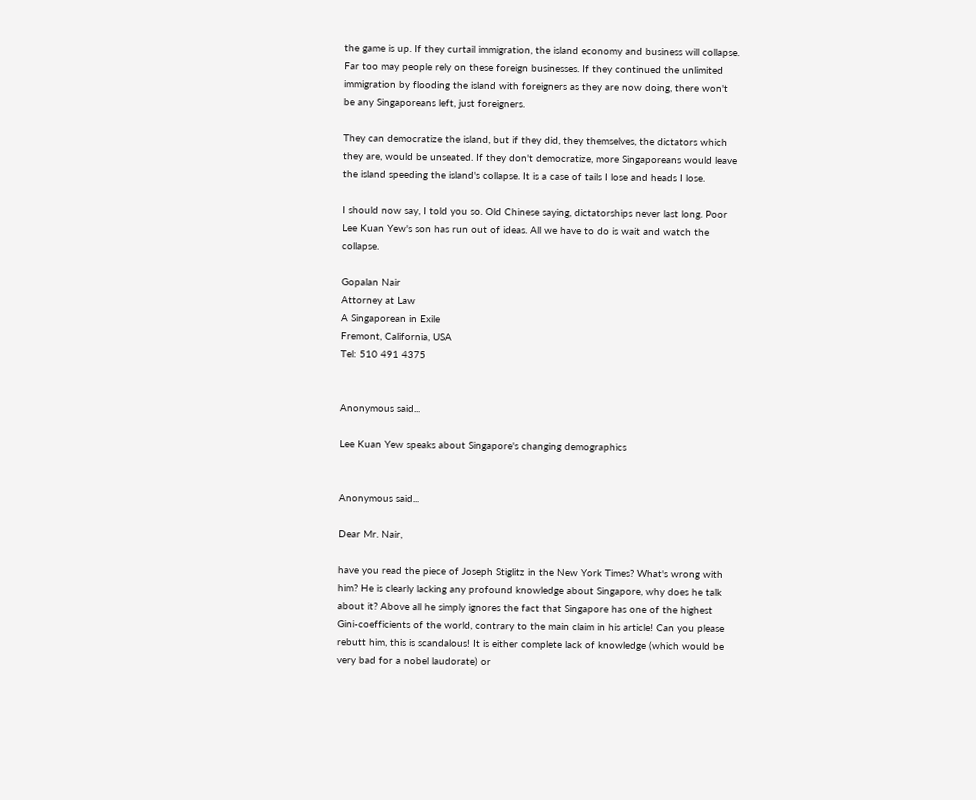the game is up. If they curtail immigration, the island economy and business will collapse. Far too may people rely on these foreign businesses. If they continued the unlimited immigration by flooding the island with foreigners as they are now doing, there won't be any Singaporeans left, just foreigners.

They can democratize the island, but if they did, they themselves, the dictators which they are, would be unseated. If they don't democratize, more Singaporeans would leave the island speeding the island's collapse. It is a case of tails I lose and heads I lose.

I should now say, I told you so. Old Chinese saying, dictatorships never last long. Poor Lee Kuan Yew's son has run out of ideas. All we have to do is wait and watch the collapse.

Gopalan Nair
Attorney at Law
A Singaporean in Exile
Fremont, California, USA
Tel: 510 491 4375


Anonymous said...

Lee Kuan Yew speaks about Singapore's changing demographics


Anonymous said...

Dear Mr. Nair,

have you read the piece of Joseph Stiglitz in the New York Times? What's wrong with him? He is clearly lacking any profound knowledge about Singapore, why does he talk about it? Above all he simply ignores the fact that Singapore has one of the highest Gini-coefficients of the world, contrary to the main claim in his article! Can you please rebutt him, this is scandalous! It is either complete lack of knowledge (which would be very bad for a nobel laudorate) or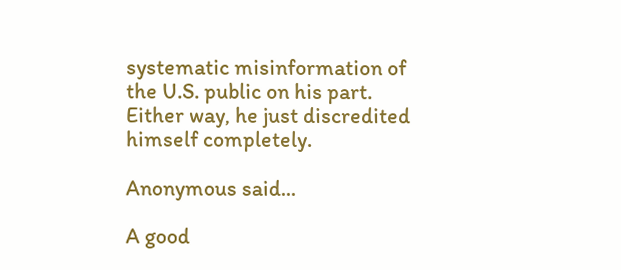systematic misinformation of the U.S. public on his part. Either way, he just discredited himself completely.

Anonymous said...

A good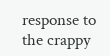response to the crappy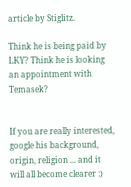article by Stiglitz.

Think he is being paid by LKY? Think he is looking an appointment with Temasek?


If you are really interested, google his background, origin, religion ... and it will all become clearer :)